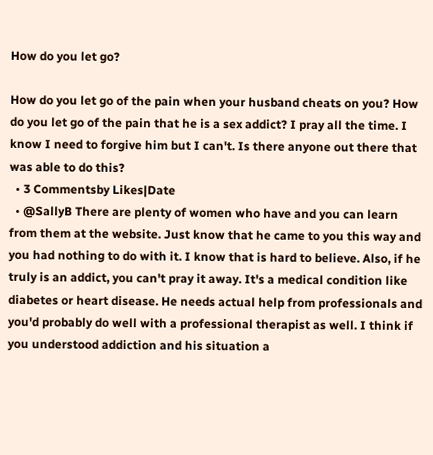How do you let go?

How do you let go of the pain when your husband cheats on you? How do you let go of the pain that he is a sex addict? I pray all the time. I know I need to forgive him but I can't. Is there anyone out there that was able to do this?
  • 3 Commentsby Likes|Date
  • @SallyB There are plenty of women who have and you can learn from them at the website. Just know that he came to you this way and you had nothing to do with it. I know that is hard to believe. Also, if he truly is an addict, you can't pray it away. It's a medical condition like diabetes or heart disease. He needs actual help from professionals and you'd probably do well with a professional therapist as well. I think if you understood addiction and his situation a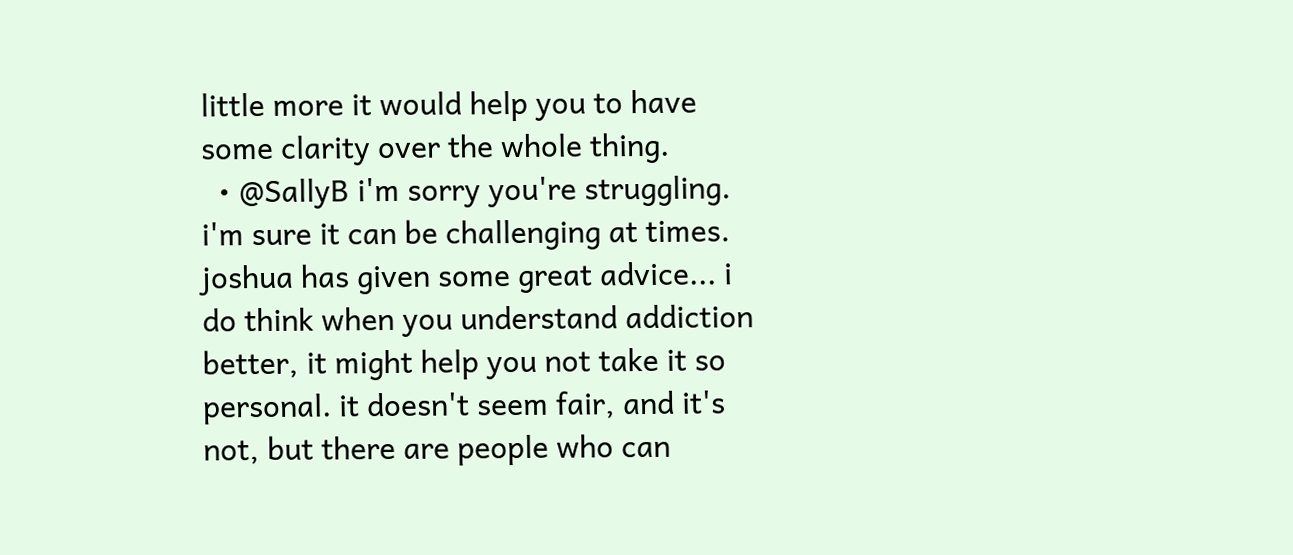little more it would help you to have some clarity over the whole thing.
  • @SallyB i'm sorry you're struggling. i'm sure it can be challenging at times. joshua has given some great advice... i do think when you understand addiction better, it might help you not take it so personal. it doesn't seem fair, and it's not, but there are people who can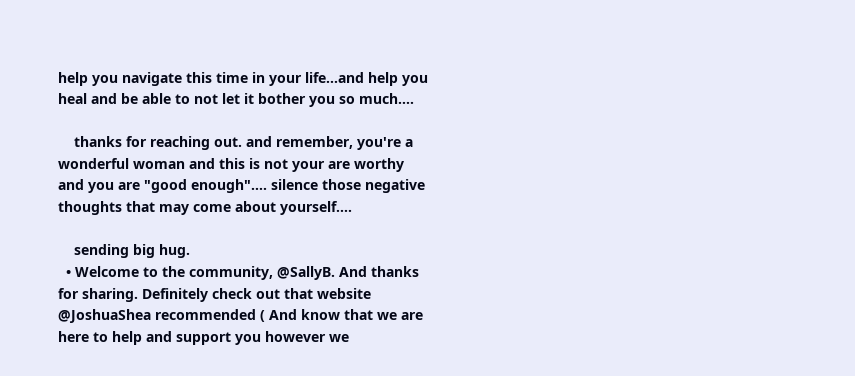help you navigate this time in your life...and help you heal and be able to not let it bother you so much....

    thanks for reaching out. and remember, you're a wonderful woman and this is not your are worthy and you are "good enough".... silence those negative thoughts that may come about yourself....

    sending big hug.
  • Welcome to the community, @SallyB. And thanks for sharing. Definitely check out that website @JoshuaShea recommended ( And know that we are here to help and support you however we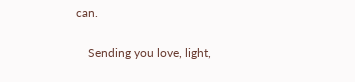can.

    Sending you love, light,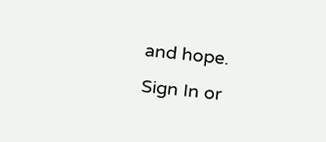and hope.
Sign In or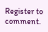Register to comment.